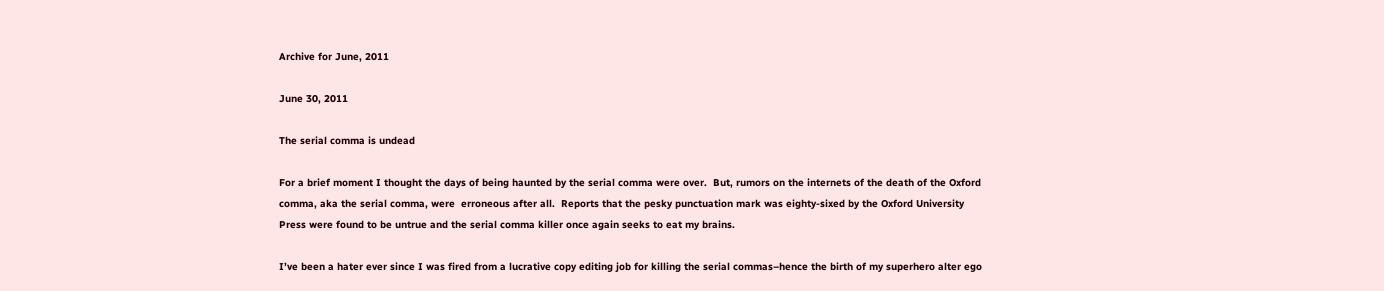Archive for June, 2011

June 30, 2011

The serial comma is undead

For a brief moment I thought the days of being haunted by the serial comma were over.  But, rumors on the internets of the death of the Oxford comma, aka the serial comma, were  erroneous after all.  Reports that the pesky punctuation mark was eighty-sixed by the Oxford University Press were found to be untrue and the serial comma killer once again seeks to eat my brains.

I’ve been a hater ever since I was fired from a lucrative copy editing job for killing the serial commas–hence the birth of my superhero alter ego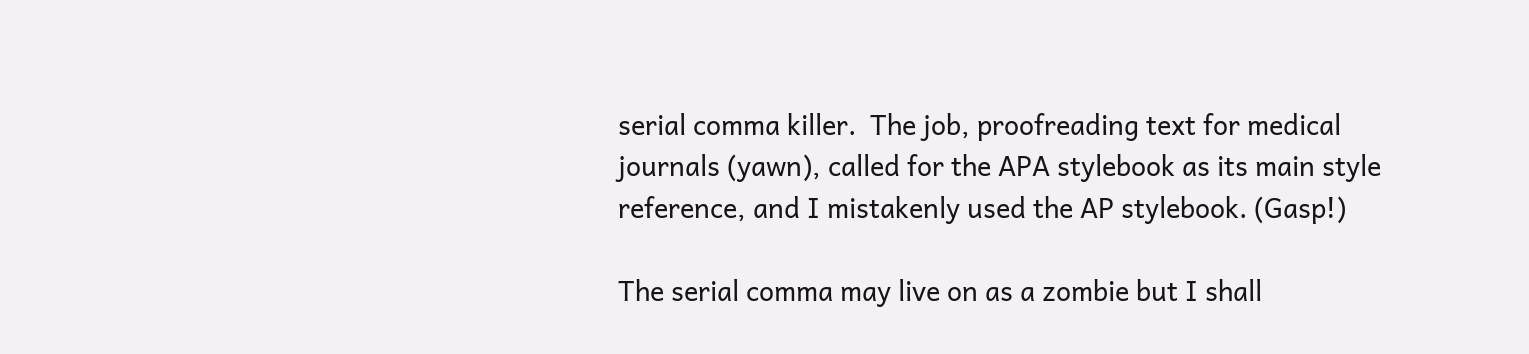serial comma killer.  The job, proofreading text for medical journals (yawn), called for the APA stylebook as its main style reference, and I mistakenly used the AP stylebook. (Gasp!)

The serial comma may live on as a zombie but I shall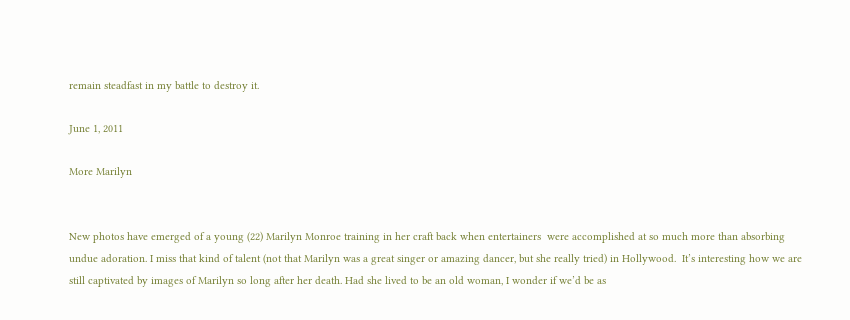remain steadfast in my battle to destroy it.

June 1, 2011

More Marilyn


New photos have emerged of a young (22) Marilyn Monroe training in her craft back when entertainers  were accomplished at so much more than absorbing undue adoration. I miss that kind of talent (not that Marilyn was a great singer or amazing dancer, but she really tried) in Hollywood.  It’s interesting how we are still captivated by images of Marilyn so long after her death. Had she lived to be an old woman, I wonder if we’d be as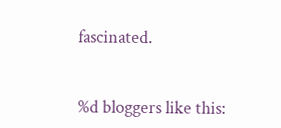fascinated.


%d bloggers like this: